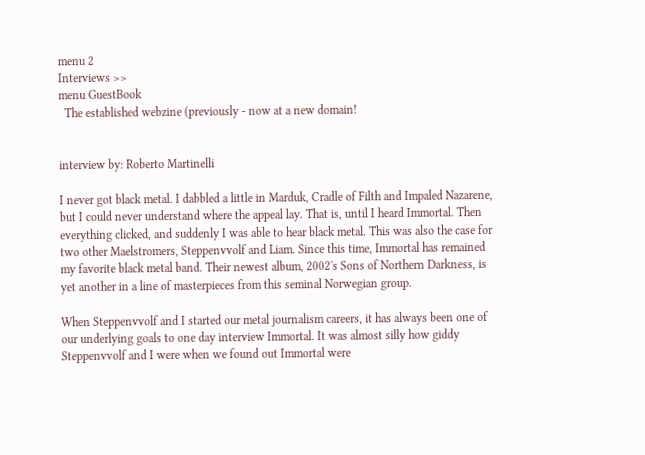menu 2
Interviews >>
menu GuestBook
  The established webzine (previously - now at a new domain!


interview by: Roberto Martinelli

I never got black metal. I dabbled a little in Marduk, Cradle of Filth and Impaled Nazarene, but I could never understand where the appeal lay. That is, until I heard Immortal. Then everything clicked, and suddenly I was able to hear black metal. This was also the case for two other Maelstromers, Steppenvvolf and Liam. Since this time, Immortal has remained my favorite black metal band. Their newest album, 2002's Sons of Northern Darkness, is yet another in a line of masterpieces from this seminal Norwegian group.

When Steppenvvolf and I started our metal journalism careers, it has always been one of our underlying goals to one day interview Immortal. It was almost silly how giddy Steppenvvolf and I were when we found out Immortal were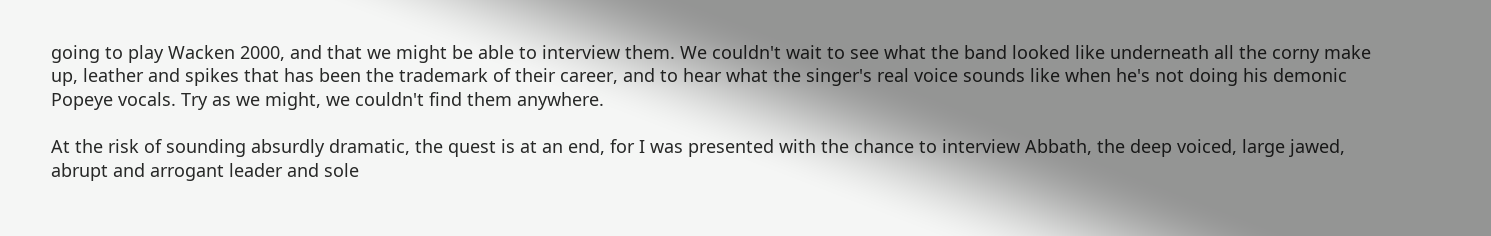going to play Wacken 2000, and that we might be able to interview them. We couldn't wait to see what the band looked like underneath all the corny make up, leather and spikes that has been the trademark of their career, and to hear what the singer's real voice sounds like when he's not doing his demonic Popeye vocals. Try as we might, we couldn't find them anywhere.

At the risk of sounding absurdly dramatic, the quest is at an end, for I was presented with the chance to interview Abbath, the deep voiced, large jawed, abrupt and arrogant leader and sole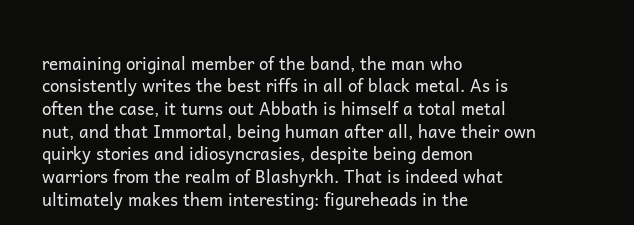remaining original member of the band, the man who consistently writes the best riffs in all of black metal. As is often the case, it turns out Abbath is himself a total metal nut, and that Immortal, being human after all, have their own quirky stories and idiosyncrasies, despite being demon warriors from the realm of Blashyrkh. That is indeed what ultimately makes them interesting: figureheads in the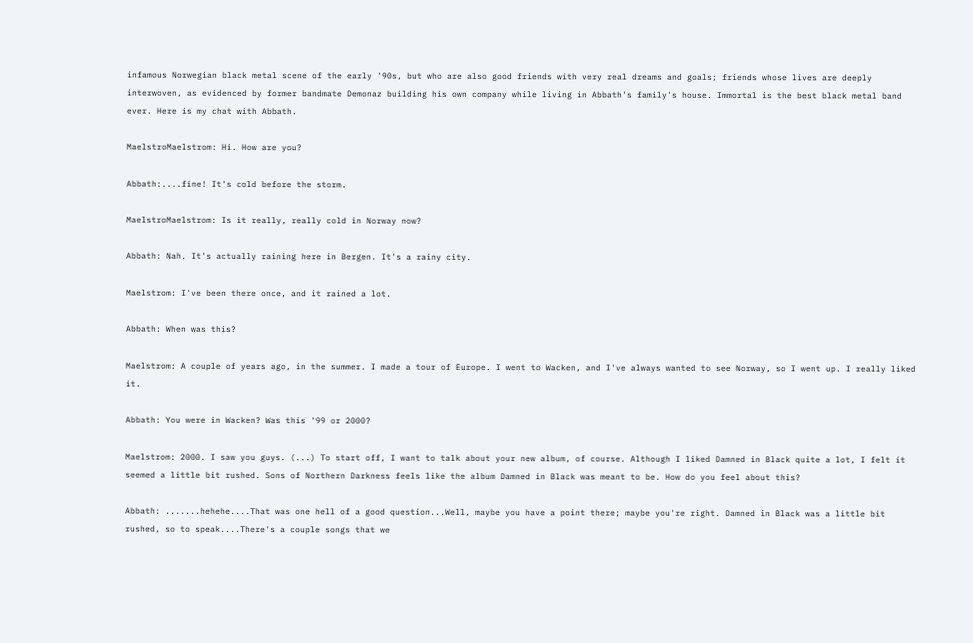infamous Norwegian black metal scene of the early '90s, but who are also good friends with very real dreams and goals; friends whose lives are deeply interwoven, as evidenced by former bandmate Demonaz building his own company while living in Abbath's family's house. Immortal is the best black metal band ever. Here is my chat with Abbath.

MaelstroMaelstrom: Hi. How are you?

Abbath:....fine! It's cold before the storm.

MaelstroMaelstrom: Is it really, really cold in Norway now?

Abbath: Nah. It's actually raining here in Bergen. It's a rainy city.

Maelstrom: I've been there once, and it rained a lot.

Abbath: When was this?

Maelstrom: A couple of years ago, in the summer. I made a tour of Europe. I went to Wacken, and I've always wanted to see Norway, so I went up. I really liked it.

Abbath: You were in Wacken? Was this '99 or 2000?

Maelstrom: 2000. I saw you guys. (...) To start off, I want to talk about your new album, of course. Although I liked Damned in Black quite a lot, I felt it seemed a little bit rushed. Sons of Northern Darkness feels like the album Damned in Black was meant to be. How do you feel about this?

Abbath: .......hehehe....That was one hell of a good question...Well, maybe you have a point there; maybe you're right. Damned in Black was a little bit rushed, so to speak....There's a couple songs that we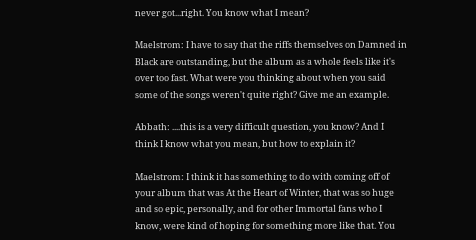never got...right. You know what I mean?

Maelstrom: I have to say that the riffs themselves on Damned in Black are outstanding, but the album as a whole feels like it's over too fast. What were you thinking about when you said some of the songs weren't quite right? Give me an example.

Abbath: ....this is a very difficult question, you know? And I think I know what you mean, but how to explain it?

Maelstrom: I think it has something to do with coming off of your album that was At the Heart of Winter, that was so huge and so epic, personally, and for other Immortal fans who I know, were kind of hoping for something more like that. You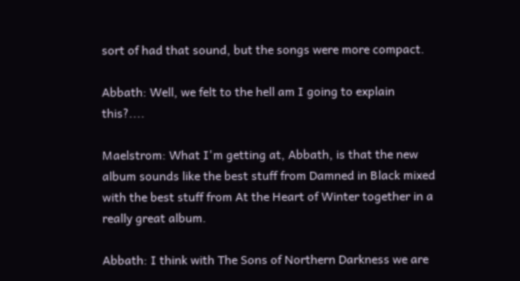sort of had that sound, but the songs were more compact.

Abbath: Well, we felt to the hell am I going to explain this?....

Maelstrom: What I'm getting at, Abbath, is that the new album sounds like the best stuff from Damned in Black mixed with the best stuff from At the Heart of Winter together in a really great album.

Abbath: I think with The Sons of Northern Darkness we are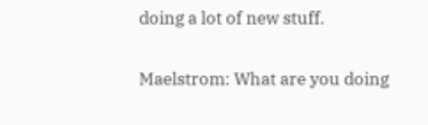doing a lot of new stuff.

Maelstrom: What are you doing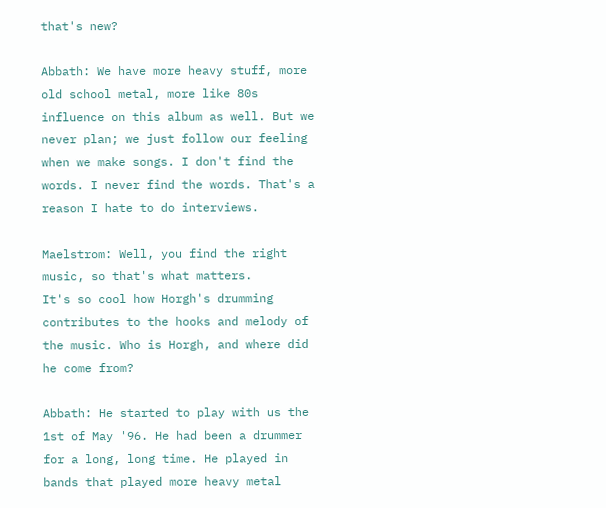that's new?

Abbath: We have more heavy stuff, more old school metal, more like 80s influence on this album as well. But we never plan; we just follow our feeling when we make songs. I don't find the words. I never find the words. That's a reason I hate to do interviews.

Maelstrom: Well, you find the right music, so that's what matters.
It's so cool how Horgh's drumming contributes to the hooks and melody of the music. Who is Horgh, and where did he come from?

Abbath: He started to play with us the 1st of May '96. He had been a drummer for a long, long time. He played in bands that played more heavy metal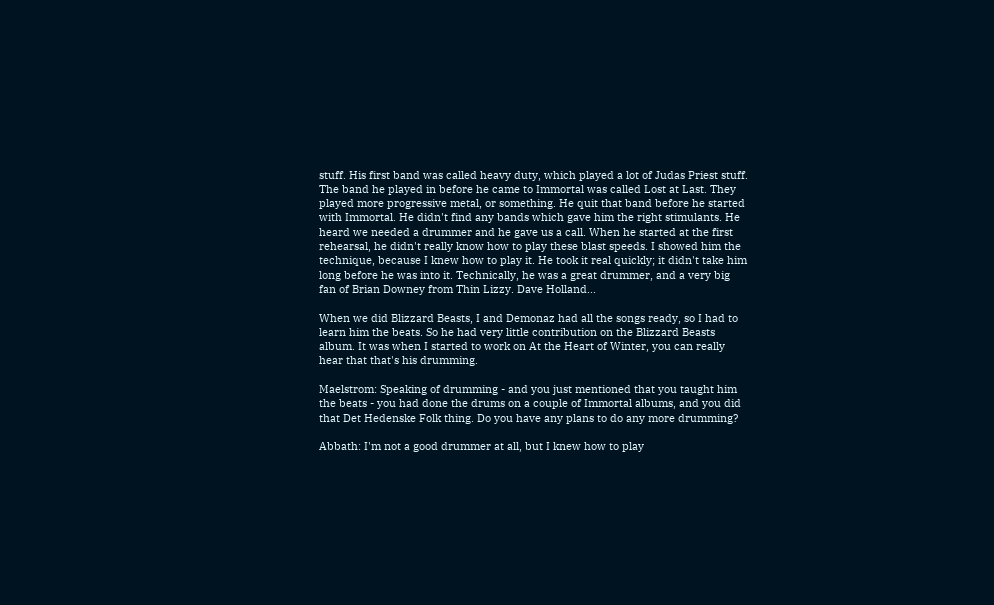stuff. His first band was called heavy duty, which played a lot of Judas Priest stuff. The band he played in before he came to Immortal was called Lost at Last. They played more progressive metal, or something. He quit that band before he started with Immortal. He didn't find any bands which gave him the right stimulants. He heard we needed a drummer and he gave us a call. When he started at the first rehearsal, he didn't really know how to play these blast speeds. I showed him the technique, because I knew how to play it. He took it real quickly; it didn't take him long before he was into it. Technically, he was a great drummer, and a very big fan of Brian Downey from Thin Lizzy. Dave Holland...

When we did Blizzard Beasts, I and Demonaz had all the songs ready, so I had to learn him the beats. So he had very little contribution on the Blizzard Beasts album. It was when I started to work on At the Heart of Winter, you can really hear that that's his drumming.

Maelstrom: Speaking of drumming - and you just mentioned that you taught him the beats - you had done the drums on a couple of Immortal albums, and you did that Det Hedenske Folk thing. Do you have any plans to do any more drumming?

Abbath: I'm not a good drummer at all, but I knew how to play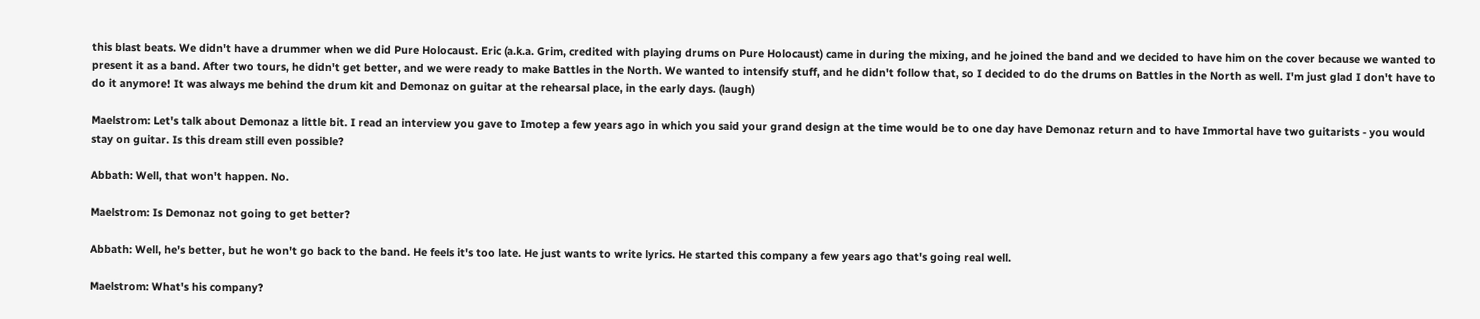this blast beats. We didn't have a drummer when we did Pure Holocaust. Eric (a.k.a. Grim, credited with playing drums on Pure Holocaust) came in during the mixing, and he joined the band and we decided to have him on the cover because we wanted to present it as a band. After two tours, he didn't get better, and we were ready to make Battles in the North. We wanted to intensify stuff, and he didn't follow that, so I decided to do the drums on Battles in the North as well. I'm just glad I don't have to do it anymore! It was always me behind the drum kit and Demonaz on guitar at the rehearsal place, in the early days. (laugh)

Maelstrom: Let's talk about Demonaz a little bit. I read an interview you gave to Imotep a few years ago in which you said your grand design at the time would be to one day have Demonaz return and to have Immortal have two guitarists - you would stay on guitar. Is this dream still even possible?

Abbath: Well, that won't happen. No.

Maelstrom: Is Demonaz not going to get better?

Abbath: Well, he's better, but he won't go back to the band. He feels it's too late. He just wants to write lyrics. He started this company a few years ago that's going real well.

Maelstrom: What's his company?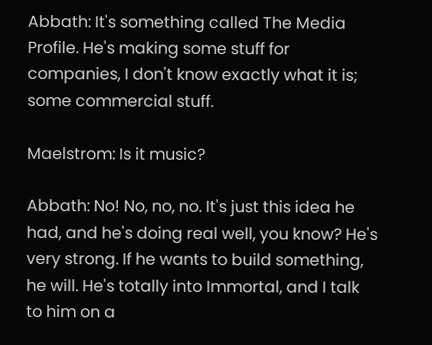Abbath: It's something called The Media Profile. He's making some stuff for companies, I don't know exactly what it is; some commercial stuff.

Maelstrom: Is it music?

Abbath: No! No, no, no. It's just this idea he had, and he's doing real well, you know? He's very strong. If he wants to build something, he will. He's totally into Immortal, and I talk to him on a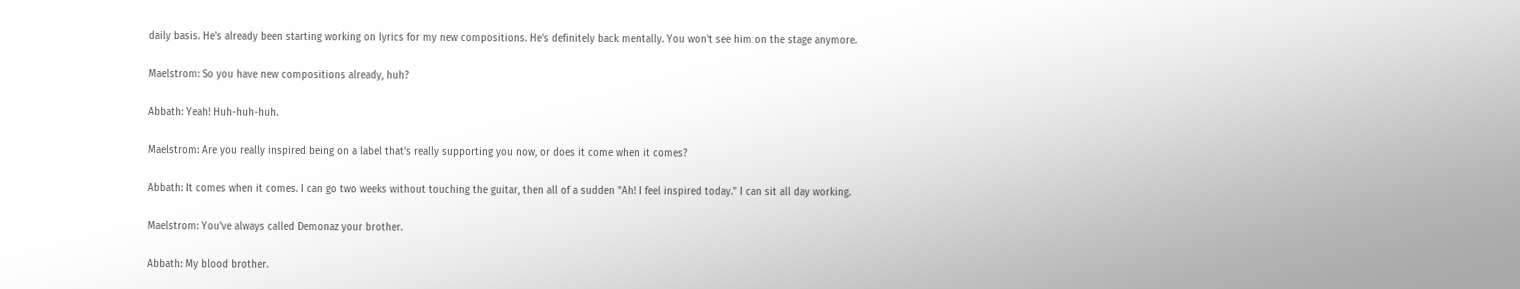daily basis. He's already been starting working on lyrics for my new compositions. He's definitely back mentally. You won't see him on the stage anymore.

Maelstrom: So you have new compositions already, huh?

Abbath: Yeah! Huh-huh-huh.

Maelstrom: Are you really inspired being on a label that's really supporting you now, or does it come when it comes?

Abbath: It comes when it comes. I can go two weeks without touching the guitar, then all of a sudden "Ah! I feel inspired today." I can sit all day working.

Maelstrom: You've always called Demonaz your brother.

Abbath: My blood brother.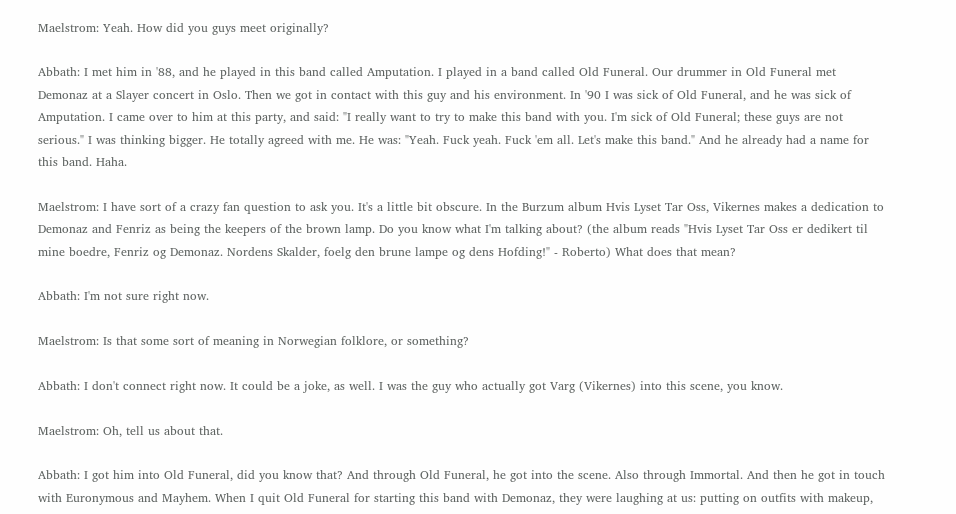Maelstrom: Yeah. How did you guys meet originally?

Abbath: I met him in '88, and he played in this band called Amputation. I played in a band called Old Funeral. Our drummer in Old Funeral met Demonaz at a Slayer concert in Oslo. Then we got in contact with this guy and his environment. In '90 I was sick of Old Funeral, and he was sick of Amputation. I came over to him at this party, and said: "I really want to try to make this band with you. I'm sick of Old Funeral; these guys are not serious." I was thinking bigger. He totally agreed with me. He was: "Yeah. Fuck yeah. Fuck 'em all. Let's make this band." And he already had a name for this band. Haha.

Maelstrom: I have sort of a crazy fan question to ask you. It's a little bit obscure. In the Burzum album Hvis Lyset Tar Oss, Vikernes makes a dedication to Demonaz and Fenriz as being the keepers of the brown lamp. Do you know what I'm talking about? (the album reads "Hvis Lyset Tar Oss er dedikert til mine boedre, Fenriz og Demonaz. Nordens Skalder, foelg den brune lampe og dens Hofding!" - Roberto) What does that mean?

Abbath: I'm not sure right now.

Maelstrom: Is that some sort of meaning in Norwegian folklore, or something?

Abbath: I don't connect right now. It could be a joke, as well. I was the guy who actually got Varg (Vikernes) into this scene, you know.

Maelstrom: Oh, tell us about that.

Abbath: I got him into Old Funeral, did you know that? And through Old Funeral, he got into the scene. Also through Immortal. And then he got in touch with Euronymous and Mayhem. When I quit Old Funeral for starting this band with Demonaz, they were laughing at us: putting on outfits with makeup,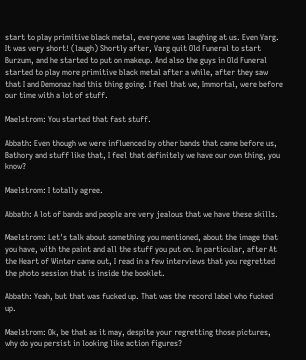start to play primitive black metal, everyone was laughing at us. Even Varg. It was very short! (laugh) Shortly after, Varg quit Old Funeral to start Burzum, and he started to put on makeup. And also the guys in Old Funeral started to play more primitive black metal after a while, after they saw that I and Demonaz had this thing going. I feel that we, Immortal, were before our time with a lot of stuff.

Maelstrom: You started that fast stuff.

Abbath: Even though we were influenced by other bands that came before us, Bathory and stuff like that, I feel that definitely we have our own thing, you know?

Maelstrom: I totally agree.

Abbath: A lot of bands and people are very jealous that we have these skills.

Maelstrom: Let's talk about something you mentioned, about the image that you have, with the paint and all the stuff you put on. In particular, after At the Heart of Winter came out, I read in a few interviews that you regretted the photo session that is inside the booklet.

Abbath: Yeah, but that was fucked up. That was the record label who fucked up.

Maelstrom: Ok, be that as it may, despite your regretting those pictures, why do you persist in looking like action figures?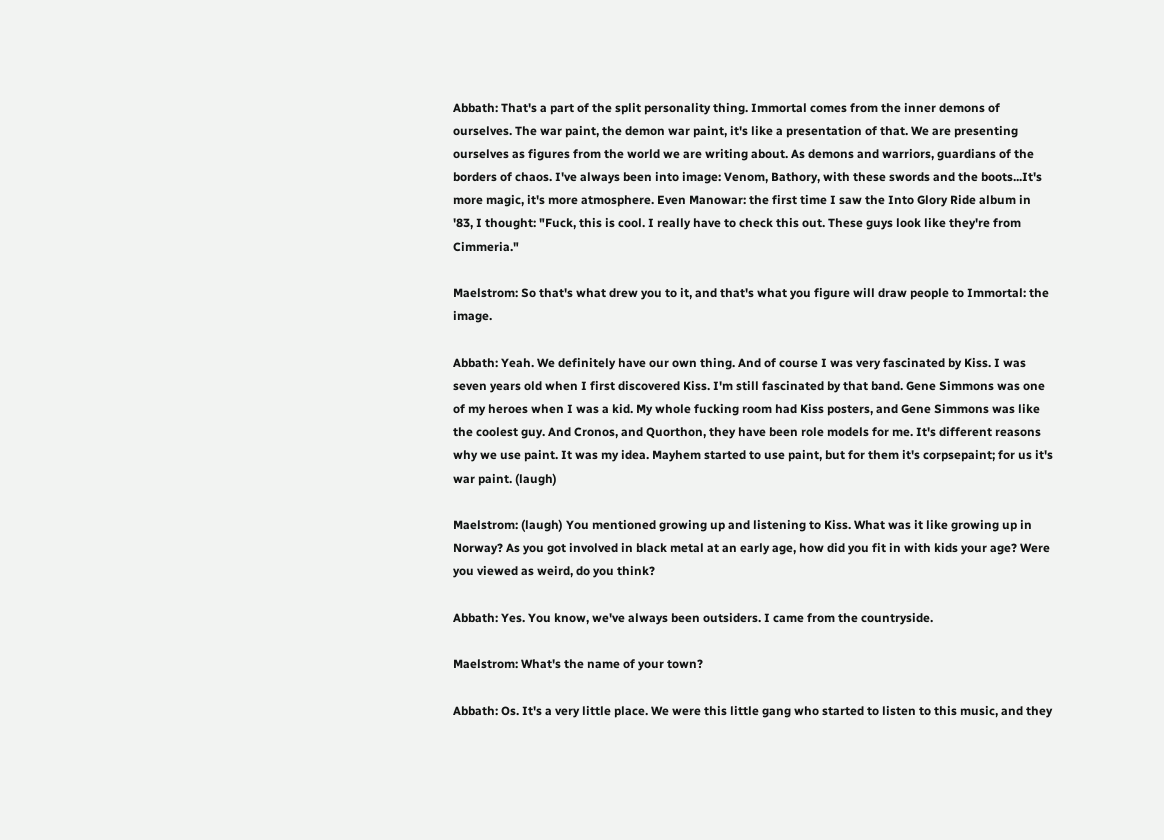Abbath: That's a part of the split personality thing. Immortal comes from the inner demons of ourselves. The war paint, the demon war paint, it's like a presentation of that. We are presenting ourselves as figures from the world we are writing about. As demons and warriors, guardians of the borders of chaos. I've always been into image: Venom, Bathory, with these swords and the boots...It's more magic, it's more atmosphere. Even Manowar: the first time I saw the Into Glory Ride album in '83, I thought: "Fuck, this is cool. I really have to check this out. These guys look like they're from Cimmeria."

Maelstrom: So that's what drew you to it, and that's what you figure will draw people to Immortal: the image.

Abbath: Yeah. We definitely have our own thing. And of course I was very fascinated by Kiss. I was seven years old when I first discovered Kiss. I'm still fascinated by that band. Gene Simmons was one of my heroes when I was a kid. My whole fucking room had Kiss posters, and Gene Simmons was like the coolest guy. And Cronos, and Quorthon, they have been role models for me. It's different reasons why we use paint. It was my idea. Mayhem started to use paint, but for them it's corpsepaint; for us it's war paint. (laugh)

Maelstrom: (laugh) You mentioned growing up and listening to Kiss. What was it like growing up in Norway? As you got involved in black metal at an early age, how did you fit in with kids your age? Were you viewed as weird, do you think?

Abbath: Yes. You know, we've always been outsiders. I came from the countryside.

Maelstrom: What's the name of your town?

Abbath: Os. It's a very little place. We were this little gang who started to listen to this music, and they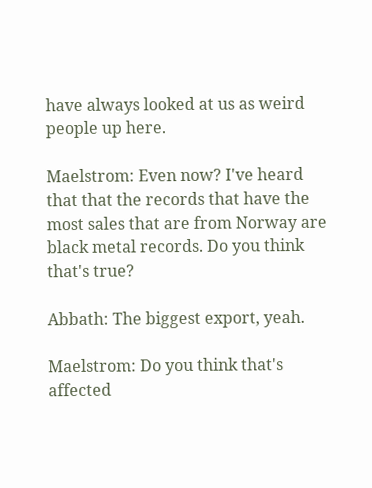have always looked at us as weird people up here.

Maelstrom: Even now? I've heard that that the records that have the most sales that are from Norway are black metal records. Do you think that's true?

Abbath: The biggest export, yeah.

Maelstrom: Do you think that's affected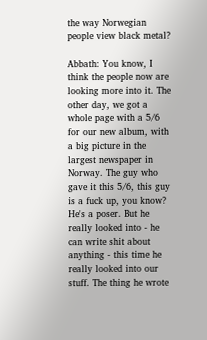the way Norwegian people view black metal?

Abbath: You know, I think the people now are looking more into it. The other day, we got a whole page with a 5/6 for our new album, with a big picture in the largest newspaper in Norway. The guy who gave it this 5/6, this guy is a fuck up, you know? He's a poser. But he really looked into - he can write shit about anything - this time he really looked into our stuff. The thing he wrote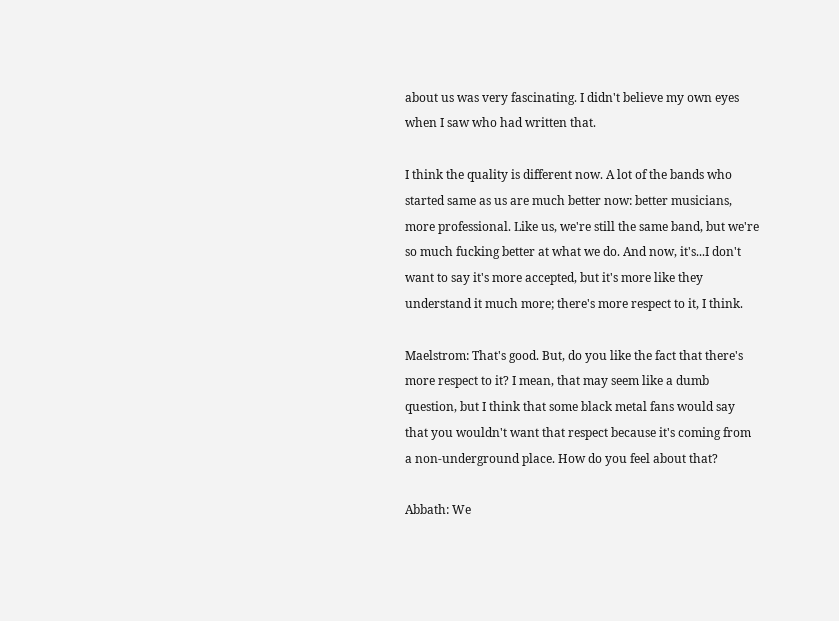about us was very fascinating. I didn't believe my own eyes when I saw who had written that.

I think the quality is different now. A lot of the bands who started same as us are much better now: better musicians, more professional. Like us, we're still the same band, but we're so much fucking better at what we do. And now, it's...I don't want to say it's more accepted, but it's more like they understand it much more; there's more respect to it, I think.

Maelstrom: That's good. But, do you like the fact that there's more respect to it? I mean, that may seem like a dumb question, but I think that some black metal fans would say that you wouldn't want that respect because it's coming from a non-underground place. How do you feel about that?

Abbath: We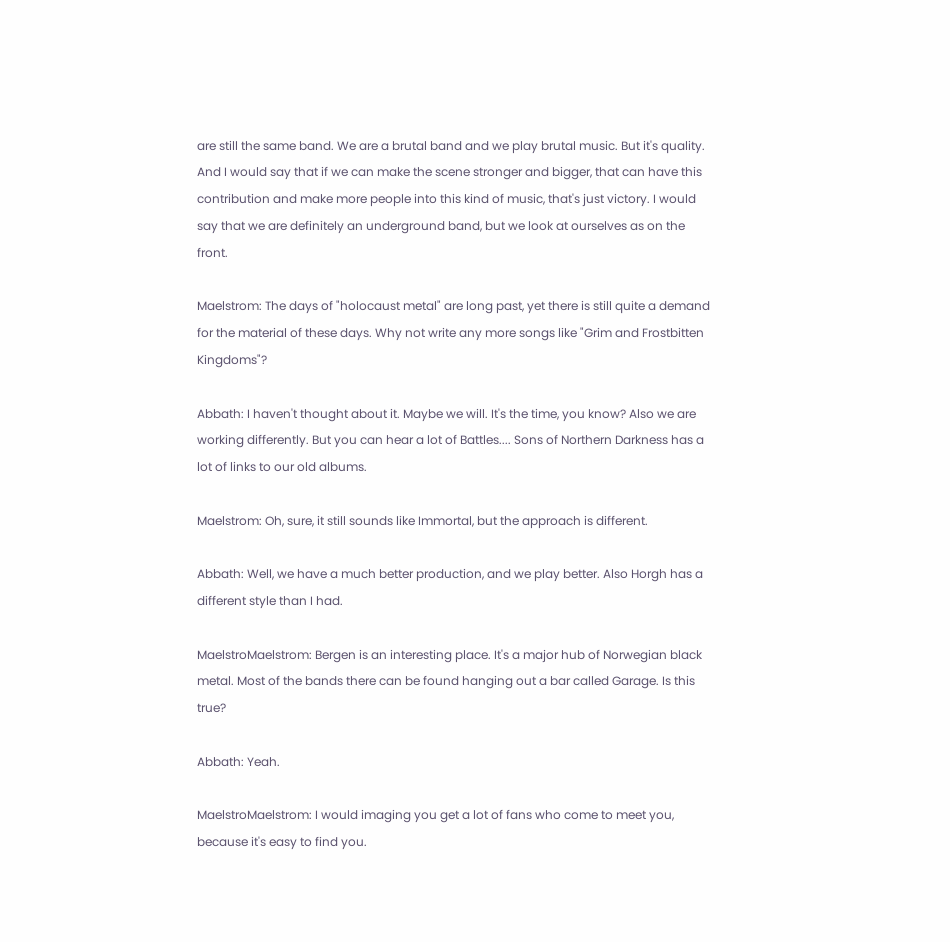are still the same band. We are a brutal band and we play brutal music. But it's quality. And I would say that if we can make the scene stronger and bigger, that can have this contribution and make more people into this kind of music, that's just victory. I would say that we are definitely an underground band, but we look at ourselves as on the front.

Maelstrom: The days of "holocaust metal" are long past, yet there is still quite a demand for the material of these days. Why not write any more songs like "Grim and Frostbitten Kingdoms"?

Abbath: I haven't thought about it. Maybe we will. It's the time, you know? Also we are working differently. But you can hear a lot of Battles.... Sons of Northern Darkness has a lot of links to our old albums.

Maelstrom: Oh, sure, it still sounds like Immortal, but the approach is different.

Abbath: Well, we have a much better production, and we play better. Also Horgh has a different style than I had.

MaelstroMaelstrom: Bergen is an interesting place. It's a major hub of Norwegian black metal. Most of the bands there can be found hanging out a bar called Garage. Is this true?

Abbath: Yeah.

MaelstroMaelstrom: I would imaging you get a lot of fans who come to meet you, because it's easy to find you.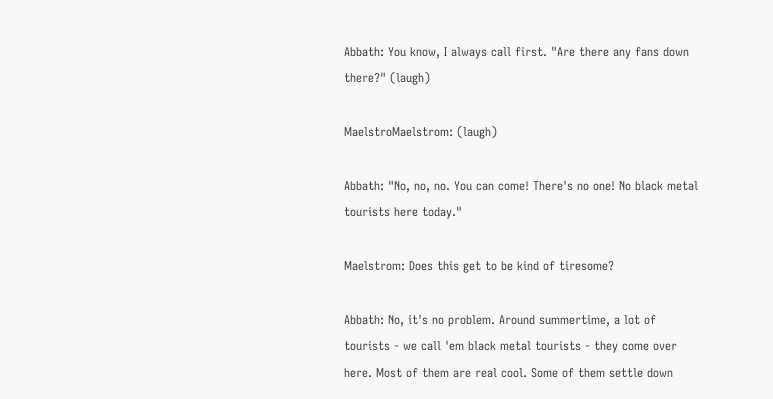Abbath: You know, I always call first. "Are there any fans down there?" (laugh)

MaelstroMaelstrom: (laugh)

Abbath: "No, no, no. You can come! There's no one! No black metal tourists here today."

Maelstrom: Does this get to be kind of tiresome?

Abbath: No, it's no problem. Around summertime, a lot of tourists - we call 'em black metal tourists - they come over here. Most of them are real cool. Some of them settle down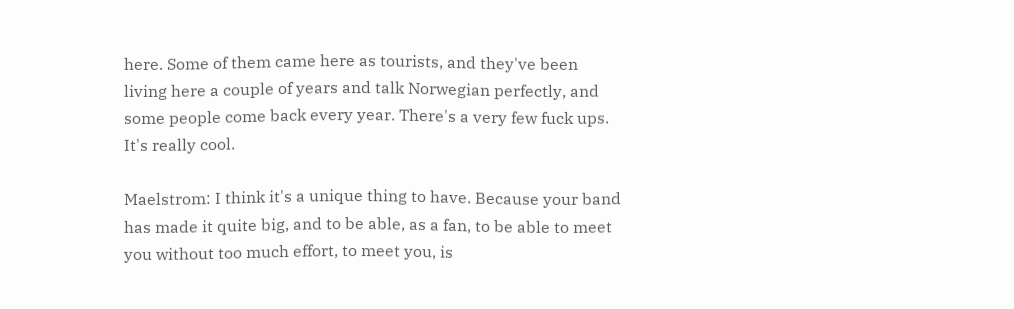here. Some of them came here as tourists, and they've been living here a couple of years and talk Norwegian perfectly, and some people come back every year. There's a very few fuck ups. It's really cool.

Maelstrom: I think it's a unique thing to have. Because your band has made it quite big, and to be able, as a fan, to be able to meet you without too much effort, to meet you, is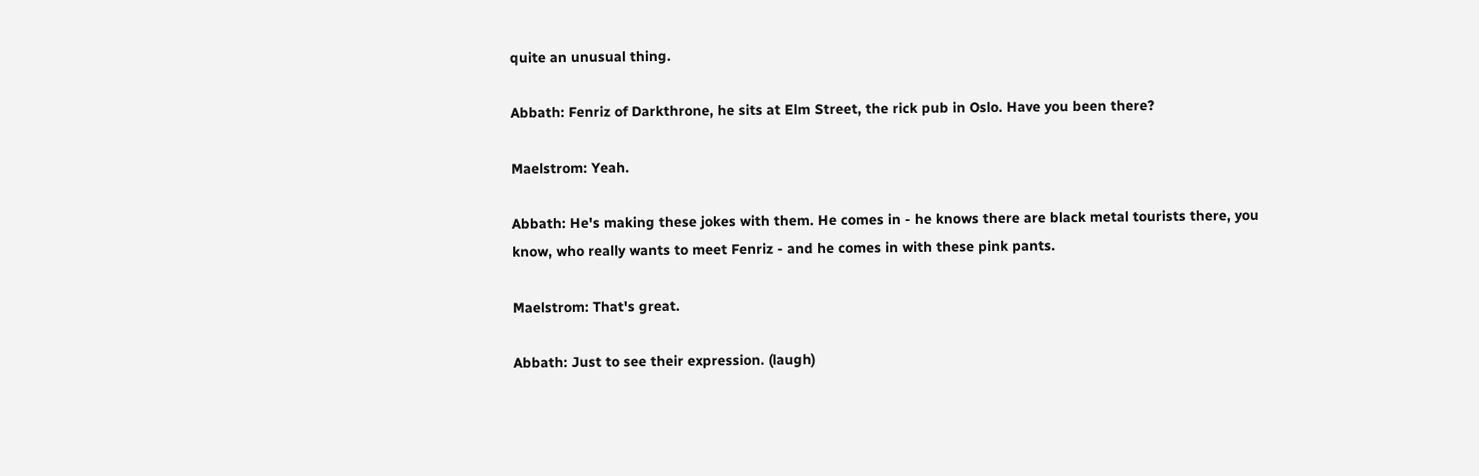quite an unusual thing.

Abbath: Fenriz of Darkthrone, he sits at Elm Street, the rick pub in Oslo. Have you been there?

Maelstrom: Yeah.

Abbath: He's making these jokes with them. He comes in - he knows there are black metal tourists there, you know, who really wants to meet Fenriz - and he comes in with these pink pants.

Maelstrom: That's great.

Abbath: Just to see their expression. (laugh)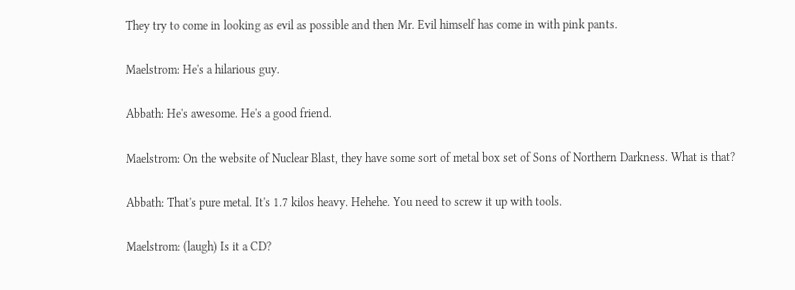They try to come in looking as evil as possible and then Mr. Evil himself has come in with pink pants.

Maelstrom: He's a hilarious guy.

Abbath: He's awesome. He's a good friend.

Maelstrom: On the website of Nuclear Blast, they have some sort of metal box set of Sons of Northern Darkness. What is that?

Abbath: That's pure metal. It's 1.7 kilos heavy. Hehehe. You need to screw it up with tools.

Maelstrom: (laugh) Is it a CD?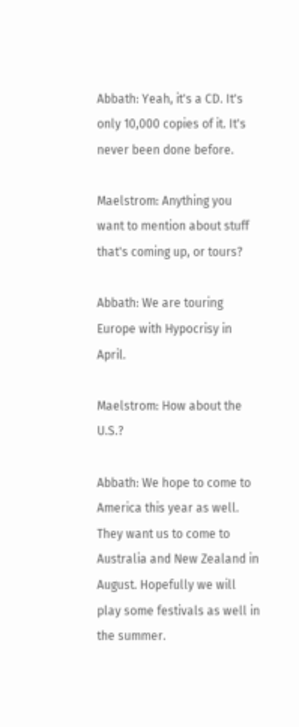Abbath: Yeah, it's a CD. It's only 10,000 copies of it. It's never been done before.

Maelstrom: Anything you want to mention about stuff that's coming up, or tours?

Abbath: We are touring Europe with Hypocrisy in April.

Maelstrom: How about the U.S.?

Abbath: We hope to come to America this year as well. They want us to come to Australia and New Zealand in August. Hopefully we will play some festivals as well in the summer.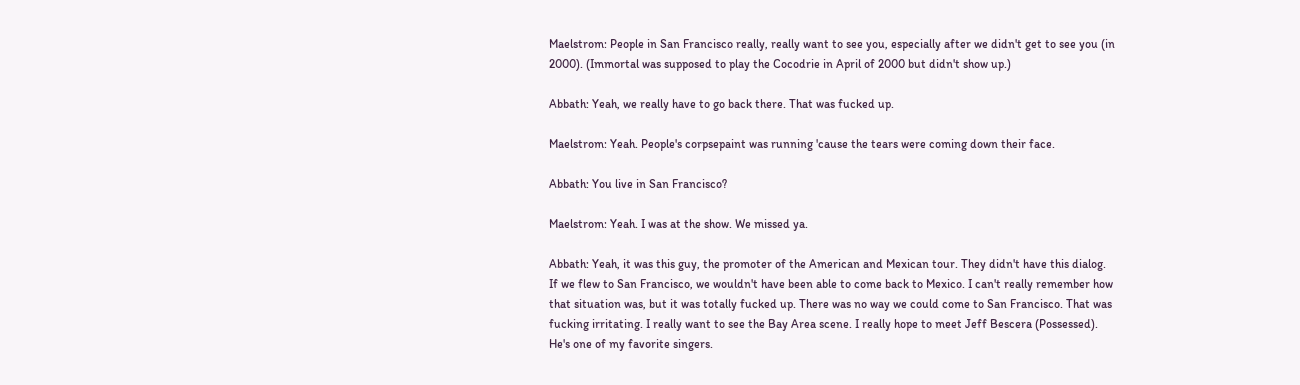Maelstrom: People in San Francisco really, really want to see you, especially after we didn't get to see you (in 2000). (Immortal was supposed to play the Cocodrie in April of 2000 but didn't show up.)

Abbath: Yeah, we really have to go back there. That was fucked up.

Maelstrom: Yeah. People's corpsepaint was running 'cause the tears were coming down their face.

Abbath: You live in San Francisco?

Maelstrom: Yeah. I was at the show. We missed ya.

Abbath: Yeah, it was this guy, the promoter of the American and Mexican tour. They didn't have this dialog. If we flew to San Francisco, we wouldn't have been able to come back to Mexico. I can't really remember how that situation was, but it was totally fucked up. There was no way we could come to San Francisco. That was fucking irritating. I really want to see the Bay Area scene. I really hope to meet Jeff Bescera (Possessed). He's one of my favorite singers.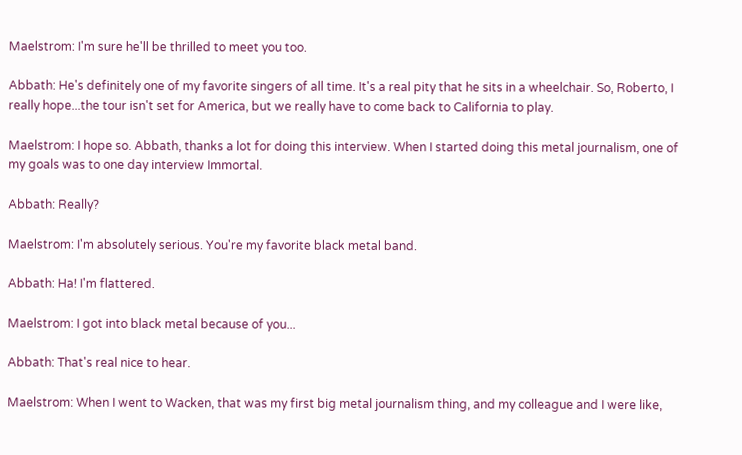Maelstrom: I'm sure he'll be thrilled to meet you too.

Abbath: He's definitely one of my favorite singers of all time. It's a real pity that he sits in a wheelchair. So, Roberto, I really hope...the tour isn't set for America, but we really have to come back to California to play.

Maelstrom: I hope so. Abbath, thanks a lot for doing this interview. When I started doing this metal journalism, one of my goals was to one day interview Immortal.

Abbath: Really?

Maelstrom: I'm absolutely serious. You're my favorite black metal band.

Abbath: Ha! I'm flattered.

Maelstrom: I got into black metal because of you...

Abbath: That's real nice to hear.

Maelstrom: When I went to Wacken, that was my first big metal journalism thing, and my colleague and I were like,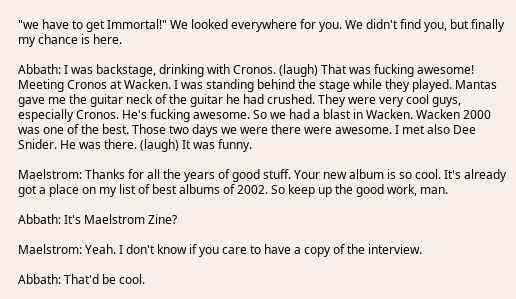"we have to get Immortal!" We looked everywhere for you. We didn't find you, but finally my chance is here.

Abbath: I was backstage, drinking with Cronos. (laugh) That was fucking awesome! Meeting Cronos at Wacken. I was standing behind the stage while they played. Mantas gave me the guitar neck of the guitar he had crushed. They were very cool guys, especially Cronos. He's fucking awesome. So we had a blast in Wacken. Wacken 2000 was one of the best. Those two days we were there were awesome. I met also Dee Snider. He was there. (laugh) It was funny.

Maelstrom: Thanks for all the years of good stuff. Your new album is so cool. It's already got a place on my list of best albums of 2002. So keep up the good work, man.

Abbath: It's Maelstrom Zine?

Maelstrom: Yeah. I don't know if you care to have a copy of the interview.

Abbath: That'd be cool.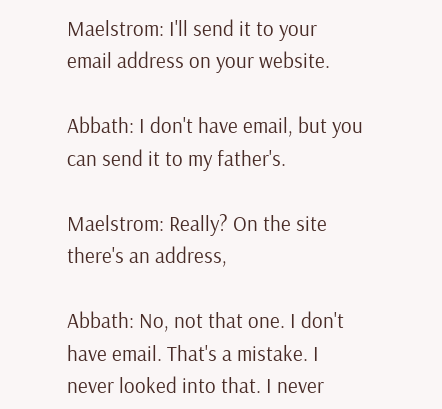Maelstrom: I'll send it to your email address on your website.

Abbath: I don't have email, but you can send it to my father's.

Maelstrom: Really? On the site there's an address,

Abbath: No, not that one. I don't have email. That's a mistake. I never looked into that. I never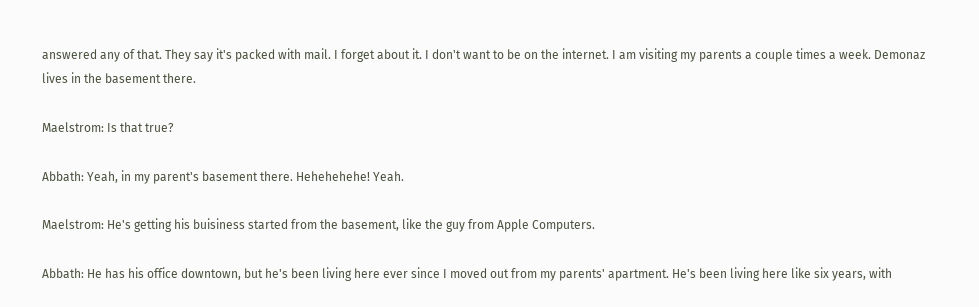answered any of that. They say it's packed with mail. I forget about it. I don't want to be on the internet. I am visiting my parents a couple times a week. Demonaz lives in the basement there.

Maelstrom: Is that true?

Abbath: Yeah, in my parent's basement there. Hehehehehe! Yeah.

Maelstrom: He's getting his buisiness started from the basement, like the guy from Apple Computers.

Abbath: He has his office downtown, but he's been living here ever since I moved out from my parents' apartment. He's been living here like six years, with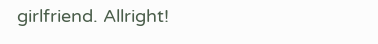girlfriend. Allright!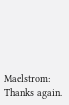Maelstrom: Thanks again.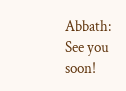Abbath: See you soon!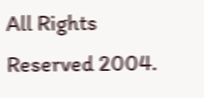All Rights Reserved 2004.